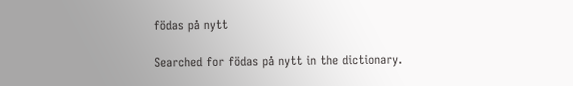födas på nytt

Searched for födas på nytt in the dictionary.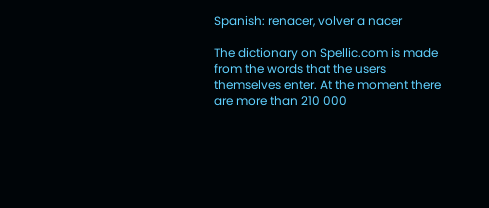Spanish: renacer, volver a nacer

The dictionary on Spellic.com is made from the words that the users themselves enter. At the moment there are more than 210 000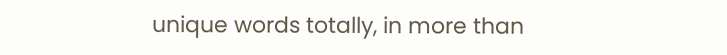unique words totally, in more than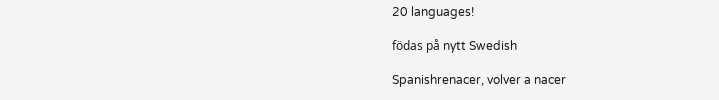20 languages!

födas på nytt Swedish

Spanishrenacer, volver a nacer